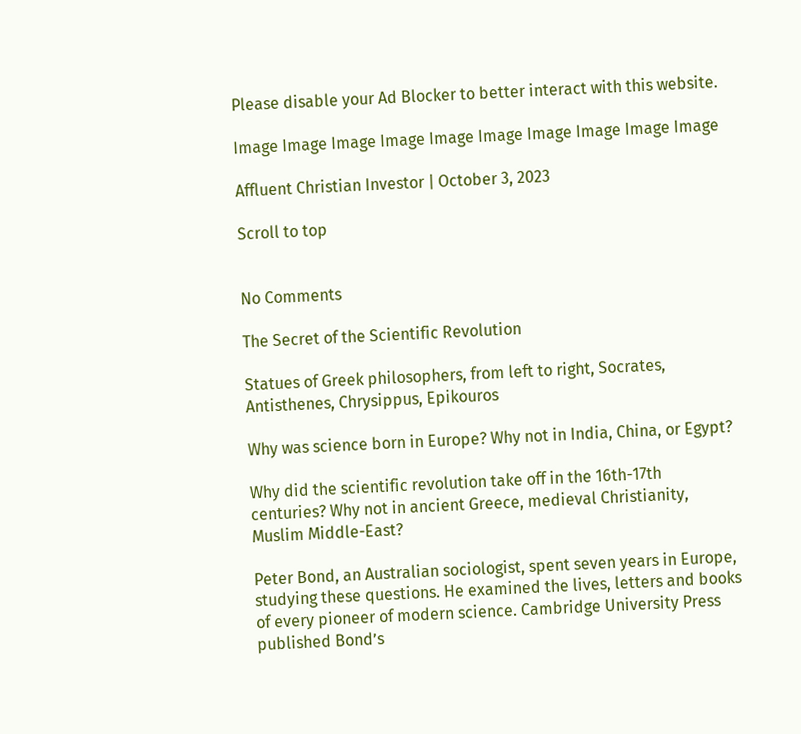Please disable your Ad Blocker to better interact with this website.

Image Image Image Image Image Image Image Image Image Image

Affluent Christian Investor | October 3, 2023

Scroll to top


No Comments

The Secret of the Scientific Revolution

Statues of Greek philosophers, from left to right, Socrates, Antisthenes, Chrysippus, Epikouros

Why was science born in Europe? Why not in India, China, or Egypt?

Why did the scientific revolution take off in the 16th-17th centuries? Why not in ancient Greece, medieval Christianity, Muslim Middle-East?

Peter Bond, an Australian sociologist, spent seven years in Europe, studying these questions. He examined the lives, letters and books of every pioneer of modern science. Cambridge University Press published Bond’s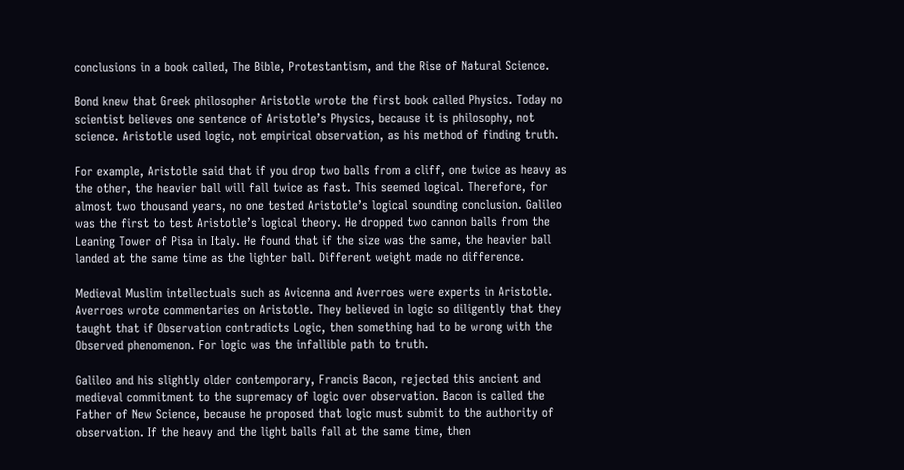conclusions in a book called, The Bible, Protestantism, and the Rise of Natural Science.

Bond knew that Greek philosopher Aristotle wrote the first book called Physics. Today no scientist believes one sentence of Aristotle’s Physics, because it is philosophy, not science. Aristotle used logic, not empirical observation, as his method of finding truth.

For example, Aristotle said that if you drop two balls from a cliff, one twice as heavy as the other, the heavier ball will fall twice as fast. This seemed logical. Therefore, for almost two thousand years, no one tested Aristotle’s logical sounding conclusion. Galileo was the first to test Aristotle’s logical theory. He dropped two cannon balls from the Leaning Tower of Pisa in Italy. He found that if the size was the same, the heavier ball landed at the same time as the lighter ball. Different weight made no difference.

Medieval Muslim intellectuals such as Avicenna and Averroes were experts in Aristotle. Averroes wrote commentaries on Aristotle. They believed in logic so diligently that they taught that if Observation contradicts Logic, then something had to be wrong with the Observed phenomenon. For logic was the infallible path to truth.

Galileo and his slightly older contemporary, Francis Bacon, rejected this ancient and medieval commitment to the supremacy of logic over observation. Bacon is called the Father of New Science, because he proposed that logic must submit to the authority of observation. If the heavy and the light balls fall at the same time, then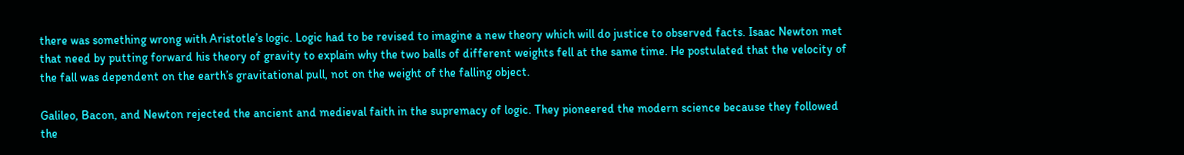there was something wrong with Aristotle’s logic. Logic had to be revised to imagine a new theory which will do justice to observed facts. Isaac Newton met that need by putting forward his theory of gravity to explain why the two balls of different weights fell at the same time. He postulated that the velocity of the fall was dependent on the earth’s gravitational pull, not on the weight of the falling object.

Galileo, Bacon, and Newton rejected the ancient and medieval faith in the supremacy of logic. They pioneered the modern science because they followed the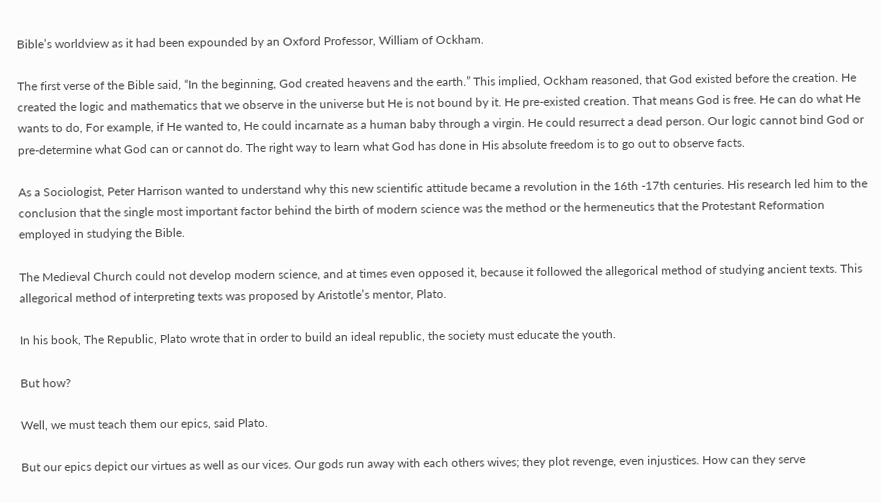Bible’s worldview as it had been expounded by an Oxford Professor, William of Ockham.

The first verse of the Bible said, “In the beginning, God created heavens and the earth.” This implied, Ockham reasoned, that God existed before the creation. He created the logic and mathematics that we observe in the universe but He is not bound by it. He pre-existed creation. That means God is free. He can do what He wants to do, For example, if He wanted to, He could incarnate as a human baby through a virgin. He could resurrect a dead person. Our logic cannot bind God or pre-determine what God can or cannot do. The right way to learn what God has done in His absolute freedom is to go out to observe facts.

As a Sociologist, Peter Harrison wanted to understand why this new scientific attitude became a revolution in the 16th -17th centuries. His research led him to the conclusion that the single most important factor behind the birth of modern science was the method or the hermeneutics that the Protestant Reformation employed in studying the Bible.

The Medieval Church could not develop modern science, and at times even opposed it, because it followed the allegorical method of studying ancient texts. This allegorical method of interpreting texts was proposed by Aristotle’s mentor, Plato.

In his book, The Republic, Plato wrote that in order to build an ideal republic, the society must educate the youth.

But how?

Well, we must teach them our epics, said Plato.

But our epics depict our virtues as well as our vices. Our gods run away with each others wives; they plot revenge, even injustices. How can they serve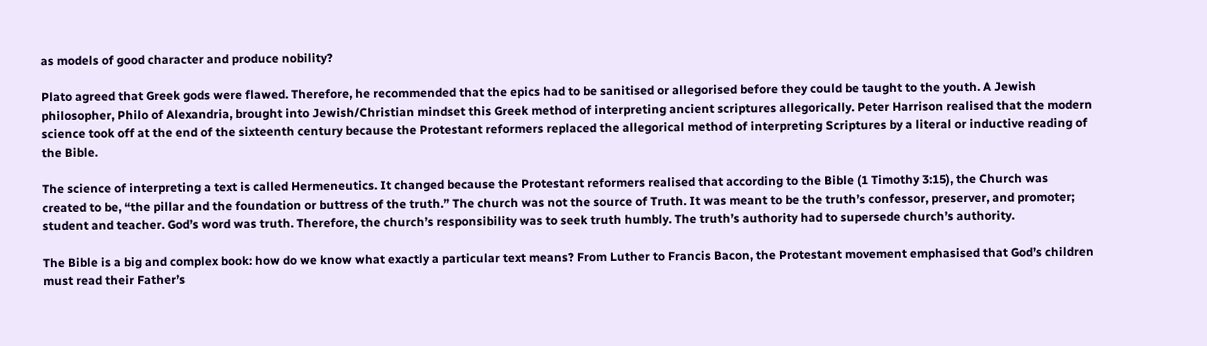as models of good character and produce nobility?

Plato agreed that Greek gods were flawed. Therefore, he recommended that the epics had to be sanitised or allegorised before they could be taught to the youth. A Jewish philosopher, Philo of Alexandria, brought into Jewish/Christian mindset this Greek method of interpreting ancient scriptures allegorically. Peter Harrison realised that the modern science took off at the end of the sixteenth century because the Protestant reformers replaced the allegorical method of interpreting Scriptures by a literal or inductive reading of the Bible.

The science of interpreting a text is called Hermeneutics. It changed because the Protestant reformers realised that according to the Bible (1 Timothy 3:15), the Church was created to be, “the pillar and the foundation or buttress of the truth.” The church was not the source of Truth. It was meant to be the truth’s confessor, preserver, and promoter; student and teacher. God’s word was truth. Therefore, the church’s responsibility was to seek truth humbly. The truth’s authority had to supersede church’s authority.

The Bible is a big and complex book: how do we know what exactly a particular text means? From Luther to Francis Bacon, the Protestant movement emphasised that God’s children must read their Father’s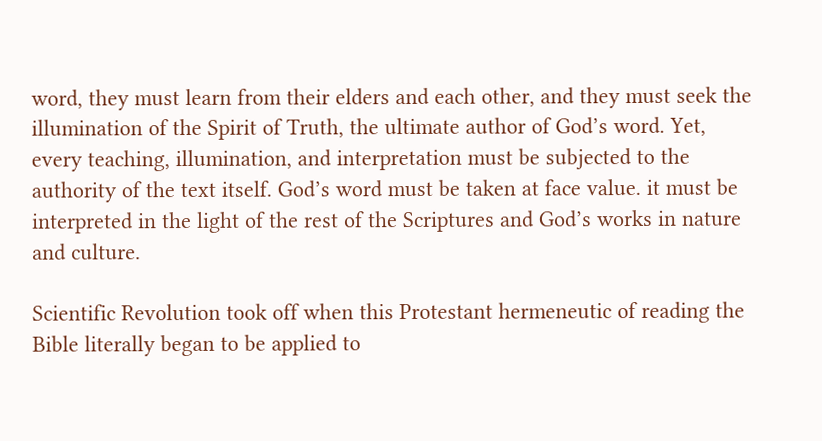word, they must learn from their elders and each other, and they must seek the illumination of the Spirit of Truth, the ultimate author of God’s word. Yet, every teaching, illumination, and interpretation must be subjected to the authority of the text itself. God’s word must be taken at face value. it must be interpreted in the light of the rest of the Scriptures and God’s works in nature and culture.

Scientific Revolution took off when this Protestant hermeneutic of reading the Bible literally began to be applied to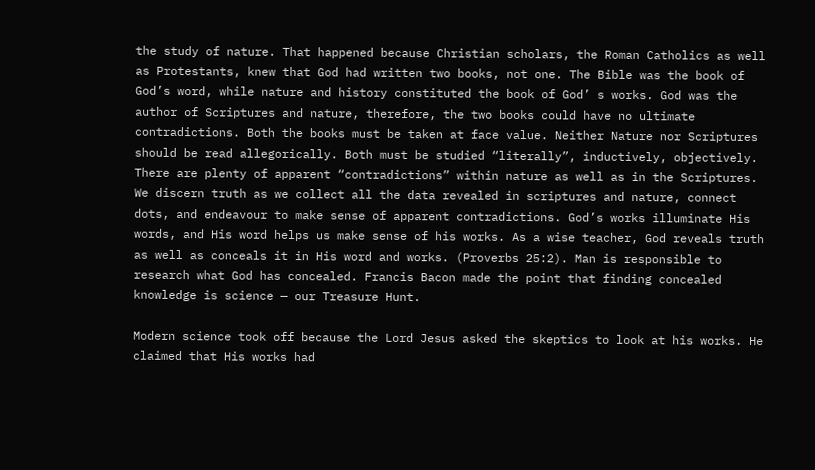the study of nature. That happened because Christian scholars, the Roman Catholics as well as Protestants, knew that God had written two books, not one. The Bible was the book of God’s word, while nature and history constituted the book of God’ s works. God was the author of Scriptures and nature, therefore, the two books could have no ultimate contradictions. Both the books must be taken at face value. Neither Nature nor Scriptures should be read allegorically. Both must be studied “literally”, inductively, objectively. There are plenty of apparent “contradictions” within nature as well as in the Scriptures. We discern truth as we collect all the data revealed in scriptures and nature, connect dots, and endeavour to make sense of apparent contradictions. God’s works illuminate His words, and His word helps us make sense of his works. As a wise teacher, God reveals truth as well as conceals it in His word and works. (Proverbs 25:2). Man is responsible to research what God has concealed. Francis Bacon made the point that finding concealed knowledge is science — our Treasure Hunt.

Modern science took off because the Lord Jesus asked the skeptics to look at his works. He claimed that His works had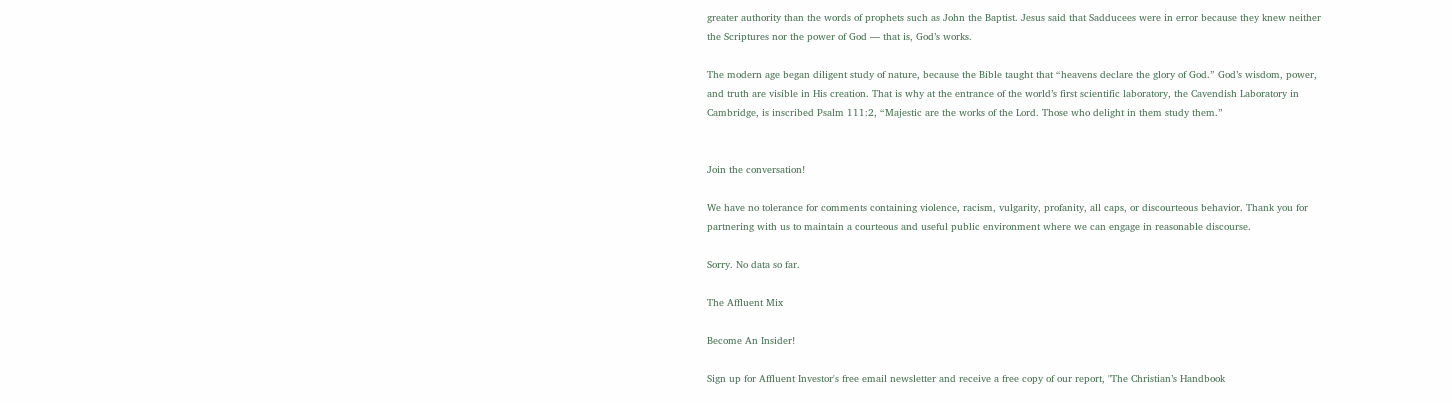greater authority than the words of prophets such as John the Baptist. Jesus said that Sadducees were in error because they knew neither the Scriptures nor the power of God — that is, God’s works.

The modern age began diligent study of nature, because the Bible taught that “heavens declare the glory of God.” God’s wisdom, power, and truth are visible in His creation. That is why at the entrance of the world’s first scientific laboratory, the Cavendish Laboratory in Cambridge, is inscribed Psalm 111:2, “Majestic are the works of the Lord. Those who delight in them study them.”


Join the conversation!

We have no tolerance for comments containing violence, racism, vulgarity, profanity, all caps, or discourteous behavior. Thank you for partnering with us to maintain a courteous and useful public environment where we can engage in reasonable discourse.

Sorry. No data so far.

The Affluent Mix

Become An Insider!

Sign up for Affluent Investor's free email newsletter and receive a free copy of our report, "The Christian’s Handbook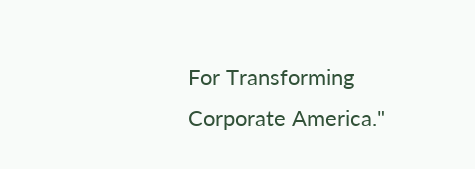For Transforming Corporate America."